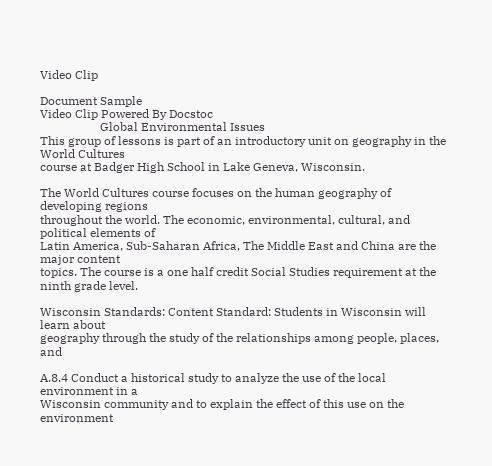Video Clip

Document Sample
Video Clip Powered By Docstoc
                    Global Environmental Issues
This group of lessons is part of an introductory unit on geography in the World Cultures
course at Badger High School in Lake Geneva, Wisconsin.

The World Cultures course focuses on the human geography of developing regions
throughout the world. The economic, environmental, cultural, and political elements of
Latin America, Sub-Saharan Africa, The Middle East and China are the major content
topics. The course is a one half credit Social Studies requirement at the ninth grade level.

Wisconsin Standards: Content Standard: Students in Wisconsin will learn about
geography through the study of the relationships among people, places, and

A.8.4 Conduct a historical study to analyze the use of the local environment in a
Wisconsin community and to explain the effect of this use on the environment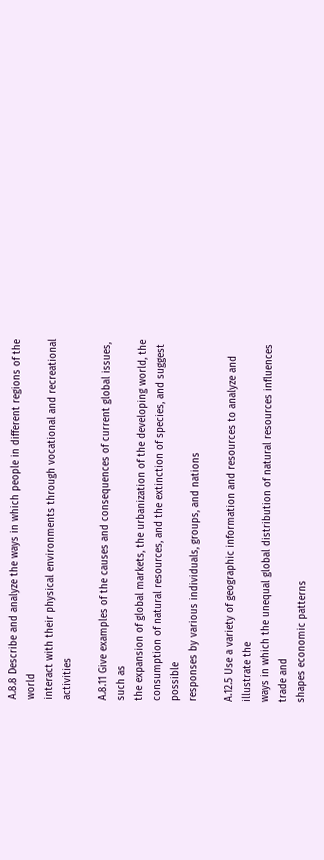A.8.8 Describe and analyze the ways in which people in different regions of the world
interact with their physical environments through vocational and recreational activities

A.8.11 Give examples of the causes and consequences of current global issues, such as
the expansion of global markets, the urbanization of the developing world, the
consumption of natural resources, and the extinction of species, and suggest possible
responses by various individuals, groups, and nations

A.12.5 Use a variety of geographic information and resources to analyze and illustrate the
ways in which the unequal global distribution of natural resources influences trade and
shapes economic patterns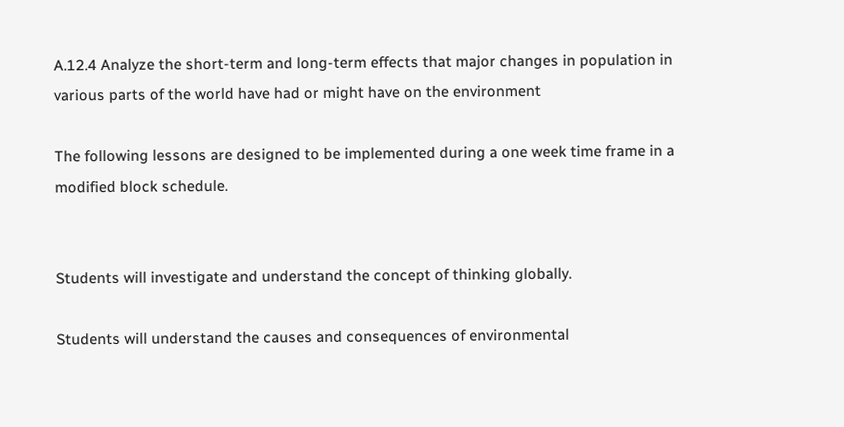A.12.4 Analyze the short-term and long-term effects that major changes in population in
various parts of the world have had or might have on the environment

The following lessons are designed to be implemented during a one week time frame in a
modified block schedule.


Students will investigate and understand the concept of thinking globally.

Students will understand the causes and consequences of environmental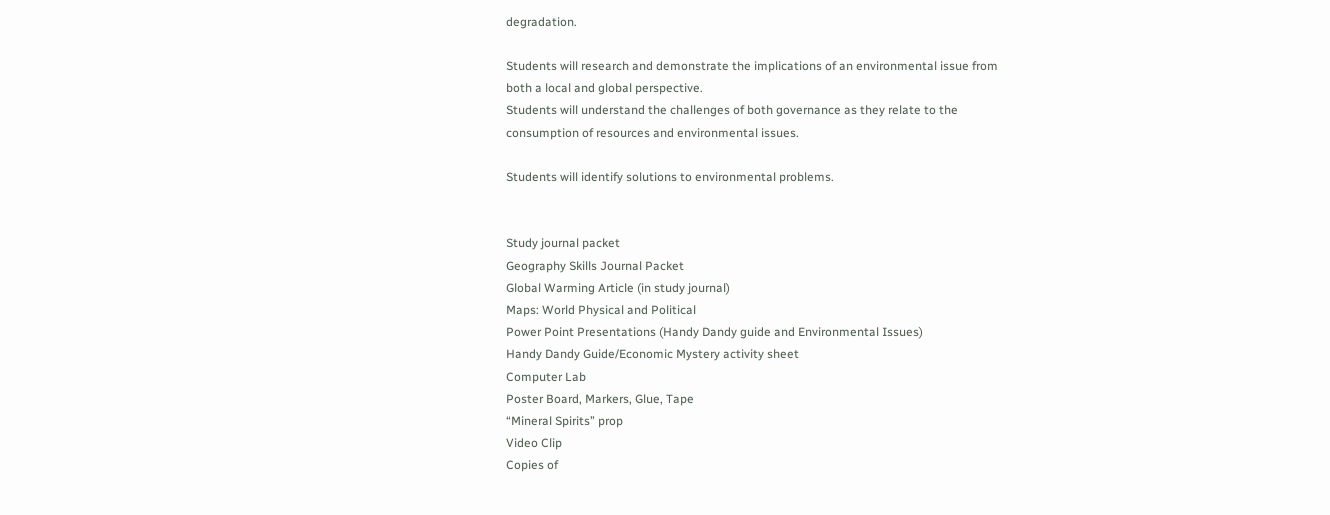degradation.

Students will research and demonstrate the implications of an environmental issue from
both a local and global perspective.
Students will understand the challenges of both governance as they relate to the
consumption of resources and environmental issues.

Students will identify solutions to environmental problems.


Study journal packet
Geography Skills Journal Packet
Global Warming Article (in study journal)
Maps: World Physical and Political
Power Point Presentations (Handy Dandy guide and Environmental Issues)
Handy Dandy Guide/Economic Mystery activity sheet
Computer Lab
Poster Board, Markers, Glue, Tape
“Mineral Spirits” prop
Video Clip
Copies of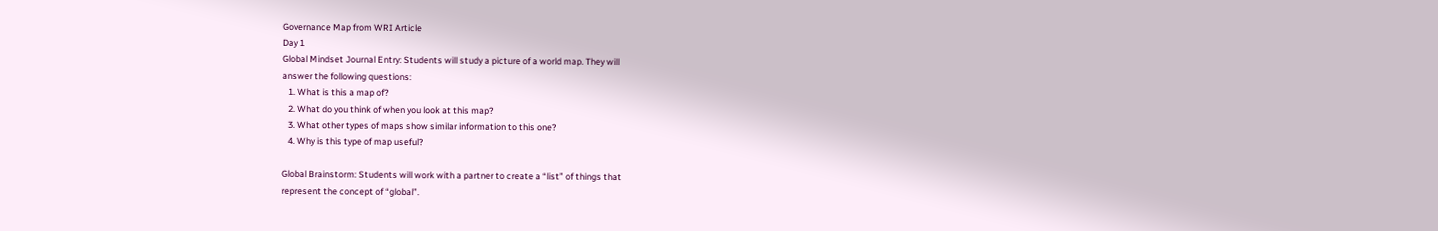Governance Map from WRI Article
Day 1
Global Mindset Journal Entry: Students will study a picture of a world map. They will
answer the following questions:
   1. What is this a map of?
   2. What do you think of when you look at this map?
   3. What other types of maps show similar information to this one?
   4. Why is this type of map useful?

Global Brainstorm: Students will work with a partner to create a “list” of things that
represent the concept of “global”.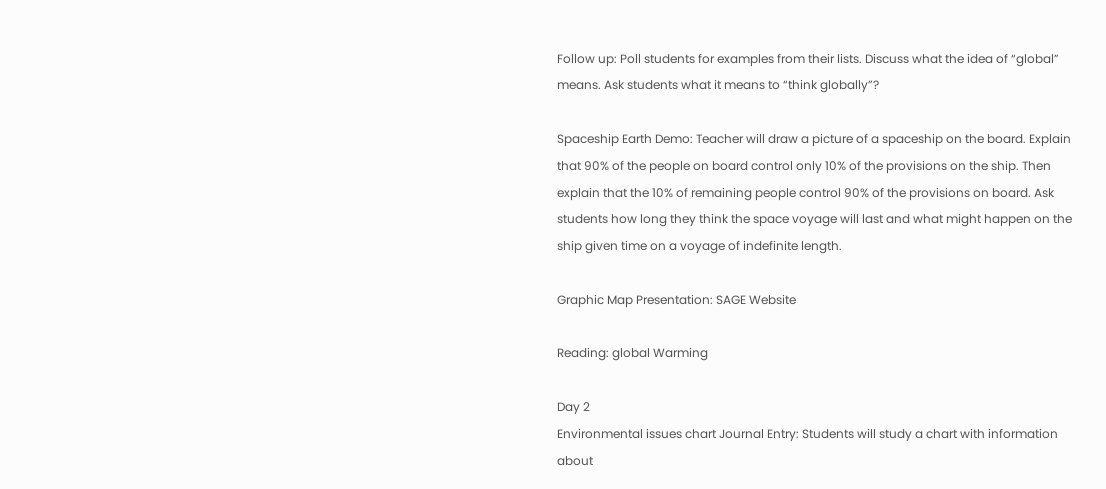Follow up: Poll students for examples from their lists. Discuss what the idea of “global”
means. Ask students what it means to “think globally”?

Spaceship Earth Demo: Teacher will draw a picture of a spaceship on the board. Explain
that 90% of the people on board control only 10% of the provisions on the ship. Then
explain that the 10% of remaining people control 90% of the provisions on board. Ask
students how long they think the space voyage will last and what might happen on the
ship given time on a voyage of indefinite length.

Graphic Map Presentation: SAGE Website

Reading: global Warming

Day 2
Environmental issues chart Journal Entry: Students will study a chart with information
about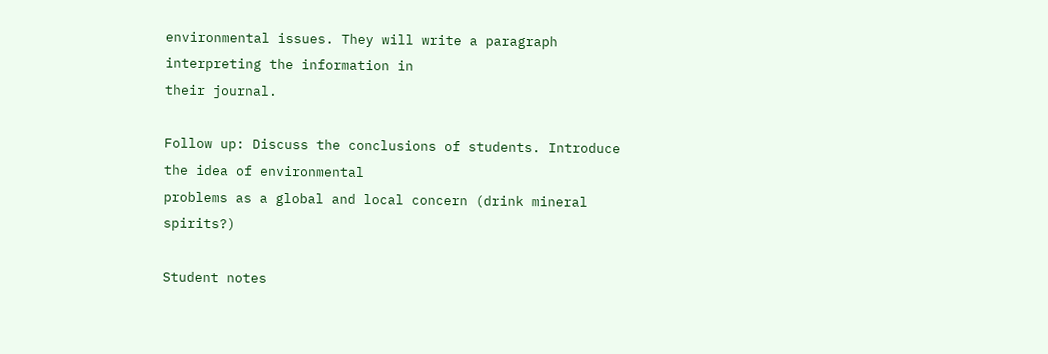environmental issues. They will write a paragraph interpreting the information in
their journal.

Follow up: Discuss the conclusions of students. Introduce the idea of environmental
problems as a global and local concern (drink mineral spirits?)

Student notes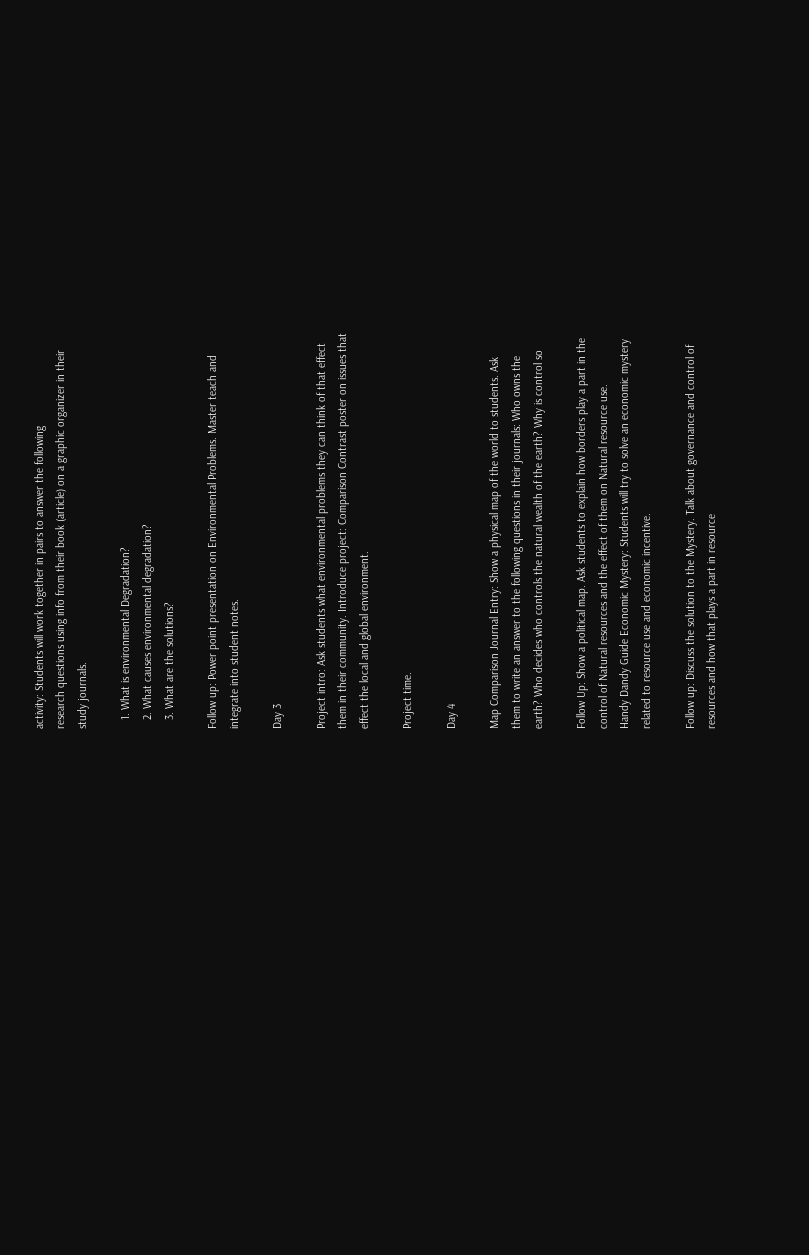activity: Students will work together in pairs to answer the following
research questions using info from their book (article) on a graphic organizer in their
study journals.

   1. What is environmental Degradation?
   2. What causes environmental degradation?
   3. What are the solutions?

Follow up: Power point presentation on Environmental Problems. Master teach and
integrate into student notes.

Day 3

Project intro: Ask students what environmental problems they can think of that effect
them in their community. Introduce project: Comparison Contrast poster on issues that
effect the local and global environment.

Project time.

Day 4

Map Comparison Journal Entry: Show a physical map of the world to students. Ask
them to write an answer to the following questions in their journals: Who owns the
earth? Who decides who controls the natural wealth of the earth? Why is control so

Follow Up: Show a political map. Ask students to explain how borders play a part in the
control of Natural resources and the effect of them on Natural resource use.
Handy Dandy Guide Economic Mystery: Students will try to solve an economic mystery
related to resource use and economic incentive.

Follow up: Discuss the solution to the Mystery. Talk about governance and control of
resources and how that plays a part in resource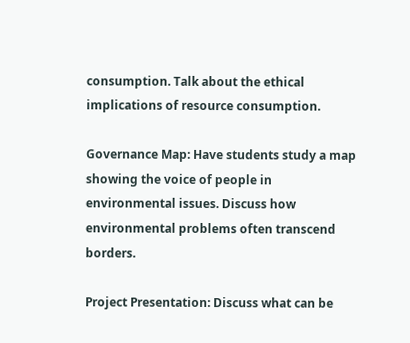consumption. Talk about the ethical
implications of resource consumption.

Governance Map: Have students study a map showing the voice of people in
environmental issues. Discuss how environmental problems often transcend borders.

Project Presentation: Discuss what can be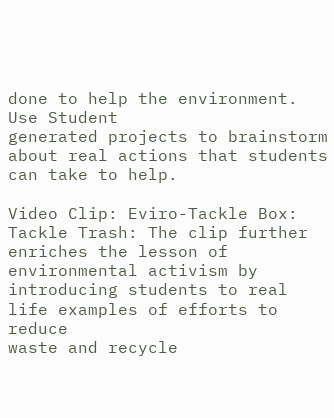done to help the environment. Use Student
generated projects to brainstorm about real actions that students can take to help.

Video Clip: Eviro-Tackle Box: Tackle Trash: The clip further enriches the lesson of
environmental activism by introducing students to real life examples of efforts to reduce
waste and recycle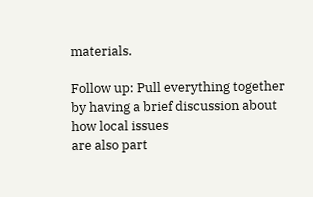materials.

Follow up: Pull everything together by having a brief discussion about how local issues
are also part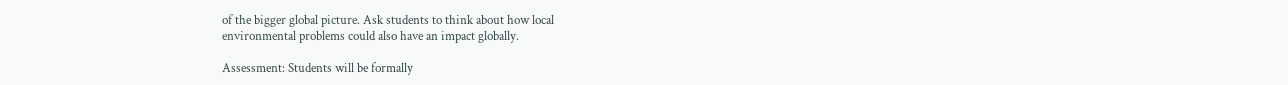of the bigger global picture. Ask students to think about how local
environmental problems could also have an impact globally.

Assessment: Students will be formally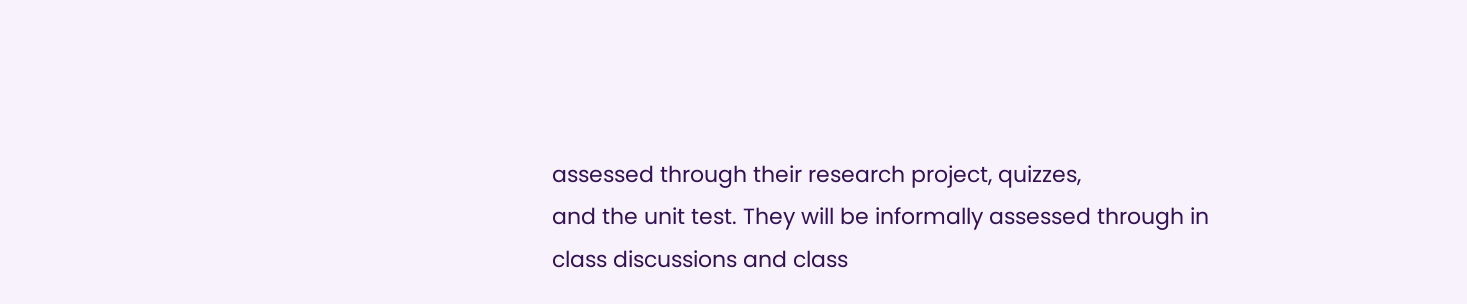assessed through their research project, quizzes,
and the unit test. They will be informally assessed through in class discussions and class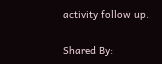activity follow up.

Shared By: